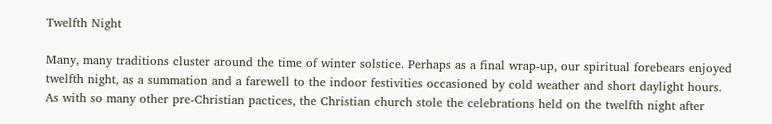Twelfth Night

Many, many traditions cluster around the time of winter solstice. Perhaps as a final wrap-up, our spiritual forebears enjoyed twelfth night, as a summation and a farewell to the indoor festivities occasioned by cold weather and short daylight hours.
As with so many other pre-Christian pactices, the Christian church stole the celebrations held on the twelfth night after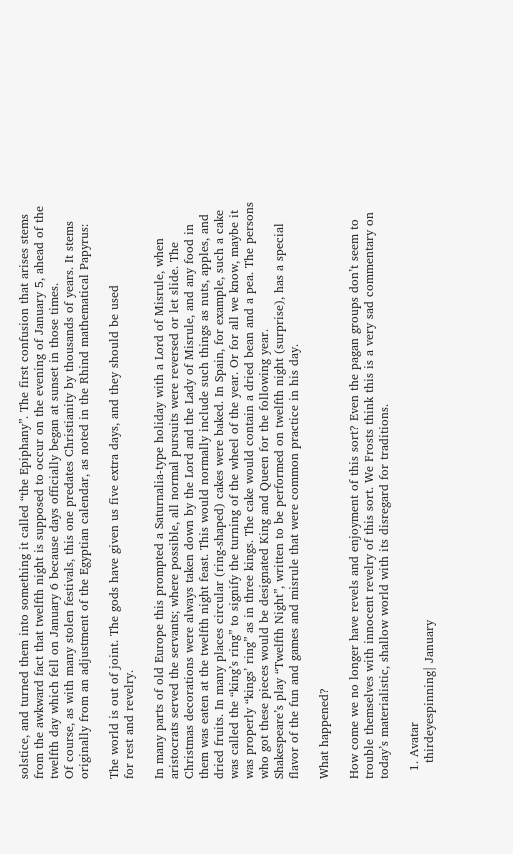solstice, and turned them into something it called “the Epiphany”. The first confusion that arises stems from the awkward fact that twelfth night is supposed to occur on the evening of January 5, ahead of the twelfth day which fell on January 6 because days officially began at sunset in those times.
Of course, as with many stolen festivals, this one predates Christianity by thousands of years. It stems originally from an adjustment of the Egyptian calendar, as noted in the Rhind mathematical Papyrus:

The world is out of joint. The gods have given us five extra days, and they should be used
for rest and revelry.

In many parts of old Europe this prompted a Saturnalia-type holiday with a Lord of Misrule, when aristocrats served the servants; where possible, all normal pursuits were reversed or let slide. The Christmas decorations were always taken down by the Lord and the Lady of Misrule, and any food in them was eaten at the twelfth night feast. This would normally include such things as nuts, apples, and dried fruits. In many places circular (ring-shaped) cakes were baked. In Spain, for example, such a cake was called the “king’s ring” to signify the turning of the wheel of the year. Or for all we know, maybe it was properly “kings’ ring” as in three kings. The cake would contain a dried bean and a pea. The persons who got these pieces would be designated King and Queen for the following year.
Shakespeare’s play “Twelfth Night”, written to be performed on twelfth night (surprise), has a special flavor of the fun and games and misrule that were common practice in his day.

What happened?

How come we no longer have revels and enjoyment of this sort? Even the pagan groups don’t seem to trouble themselves with innocent revelry of this sort. We Frosts think this is a very sad commentary on today’s materialistic, shallow world with its disregard for traditions.

  1. Avatar
    thirdeyespinning| January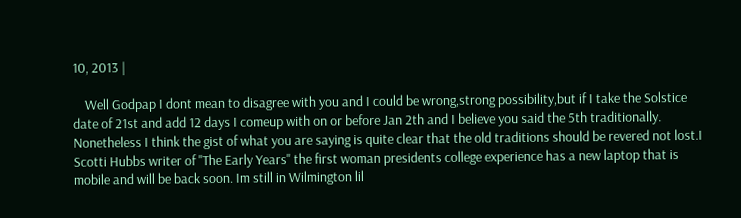10, 2013 |

    Well Godpap I dont mean to disagree with you and I could be wrong,strong possibility,but if I take the Solstice date of 21st and add 12 days I comeup with on or before Jan 2th and I believe you said the 5th traditionally. Nonetheless I think the gist of what you are saying is quite clear that the old traditions should be revered not lost.I Scotti Hubbs writer of "The Early Years" the first woman presidents college experience has a new laptop that is mobile and will be back soon. Im still in Wilmington lil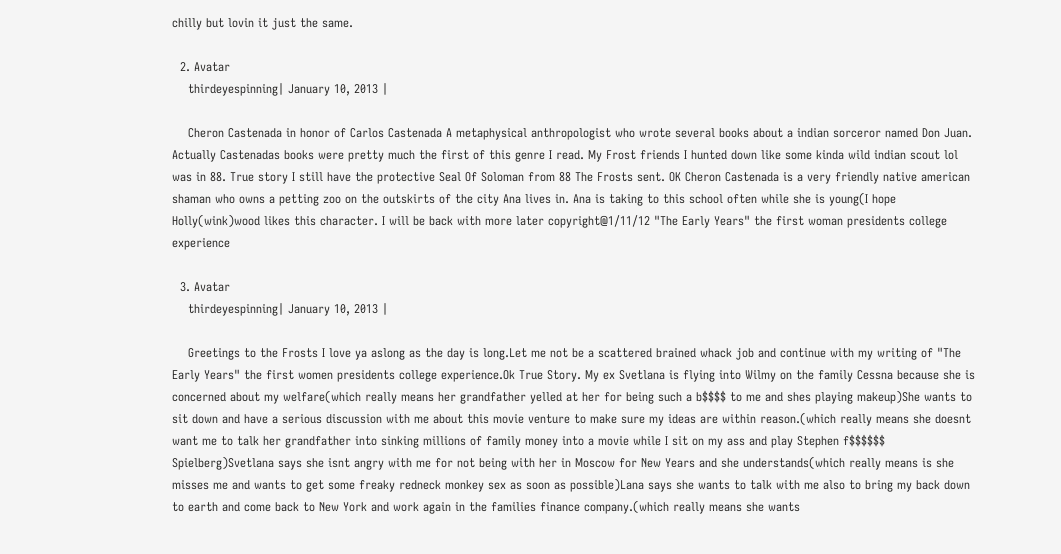chilly but lovin it just the same.

  2. Avatar
    thirdeyespinning| January 10, 2013 |

    Cheron Castenada in honor of Carlos Castenada A metaphysical anthropologist who wrote several books about a indian sorceror named Don Juan. Actually Castenadas books were pretty much the first of this genre I read. My Frost friends I hunted down like some kinda wild indian scout lol was in 88. True story I still have the protective Seal Of Soloman from 88 The Frosts sent. OK Cheron Castenada is a very friendly native american shaman who owns a petting zoo on the outskirts of the city Ana lives in. Ana is taking to this school often while she is young(I hope Holly(wink)wood likes this character. I will be back with more later copyright@1/11/12 "The Early Years" the first woman presidents college experience

  3. Avatar
    thirdeyespinning| January 10, 2013 |

    Greetings to the Frosts I love ya aslong as the day is long.Let me not be a scattered brained whack job and continue with my writing of "The Early Years" the first women presidents college experience.Ok True Story. My ex Svetlana is flying into Wilmy on the family Cessna because she is concerned about my welfare(which really means her grandfather yelled at her for being such a b$$$$ to me and shes playing makeup)She wants to sit down and have a serious discussion with me about this movie venture to make sure my ideas are within reason.(which really means she doesnt want me to talk her grandfather into sinking millions of family money into a movie while I sit on my ass and play Stephen f$$$$$$ Spielberg)Svetlana says she isnt angry with me for not being with her in Moscow for New Years and she understands(which really means is she misses me and wants to get some freaky redneck monkey sex as soon as possible)Lana says she wants to talk with me also to bring my back down to earth and come back to New York and work again in the families finance company.(which really means she wants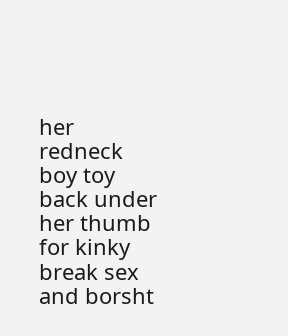her redneck boy toy back under her thumb for kinky break sex and borsht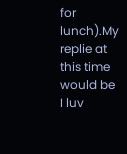for lunch).My replie at this time would be I luv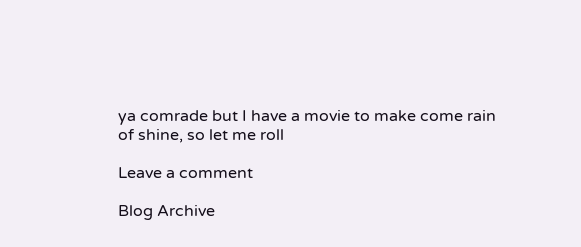ya comrade but I have a movie to make come rain of shine, so let me roll

Leave a comment

Blog Archive